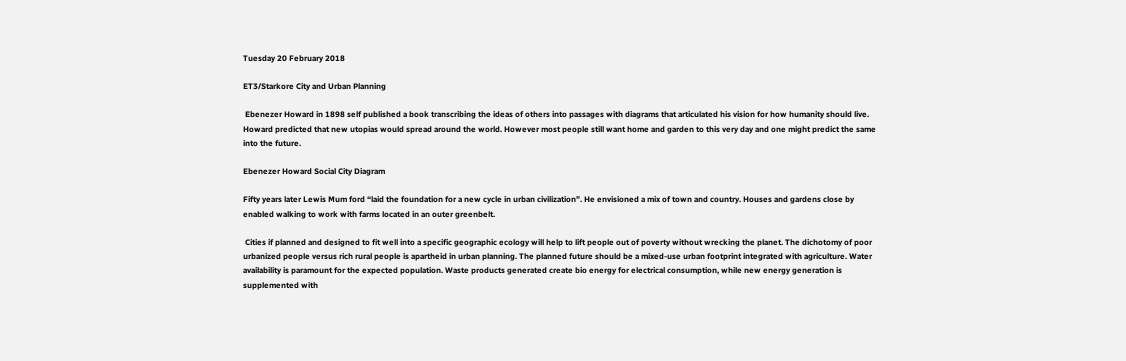Tuesday 20 February 2018

ET3/Starkore City and Urban Planning

 Ebenezer Howard in 1898 self published a book transcribing the ideas of others into passages with diagrams that articulated his vision for how humanity should live. Howard predicted that new utopias would spread around the world. However most people still want home and garden to this very day and one might predict the same into the future.

Ebenezer Howard Social City Diagram

Fifty years later Lewis Mum ford “laid the foundation for a new cycle in urban civilization”. He envisioned a mix of town and country. Houses and gardens close by enabled walking to work with farms located in an outer greenbelt.

 Cities if planned and designed to fit well into a specific geographic ecology will help to lift people out of poverty without wrecking the planet. The dichotomy of poor urbanized people versus rich rural people is apartheid in urban planning. The planned future should be a mixed-use urban footprint integrated with agriculture. Water availability is paramount for the expected population. Waste products generated create bio energy for electrical consumption, while new energy generation is supplemented with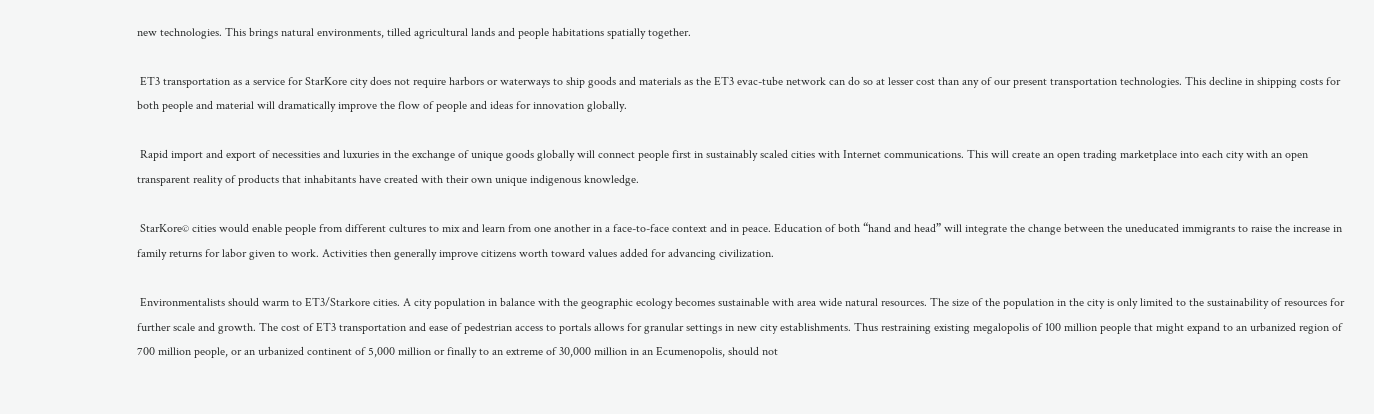new technologies. This brings natural environments, tilled agricultural lands and people habitations spatially together.

 ET3 transportation as a service for StarKore city does not require harbors or waterways to ship goods and materials as the ET3 evac-tube network can do so at lesser cost than any of our present transportation technologies. This decline in shipping costs for both people and material will dramatically improve the flow of people and ideas for innovation globally.

 Rapid import and export of necessities and luxuries in the exchange of unique goods globally will connect people first in sustainably scaled cities with Internet communications. This will create an open trading marketplace into each city with an open transparent reality of products that inhabitants have created with their own unique indigenous knowledge.

 StarKore© cities would enable people from different cultures to mix and learn from one another in a face-to-face context and in peace. Education of both “hand and head” will integrate the change between the uneducated immigrants to raise the increase in family returns for labor given to work. Activities then generally improve citizens worth toward values added for advancing civilization.

 Environmentalists should warm to ET3/Starkore cities. A city population in balance with the geographic ecology becomes sustainable with area wide natural resources. The size of the population in the city is only limited to the sustainability of resources for further scale and growth. The cost of ET3 transportation and ease of pedestrian access to portals allows for granular settings in new city establishments. Thus restraining existing megalopolis of 100 million people that might expand to an urbanized region of 700 million people, or an urbanized continent of 5,000 million or finally to an extreme of 30,000 million in an Ecumenopolis, should not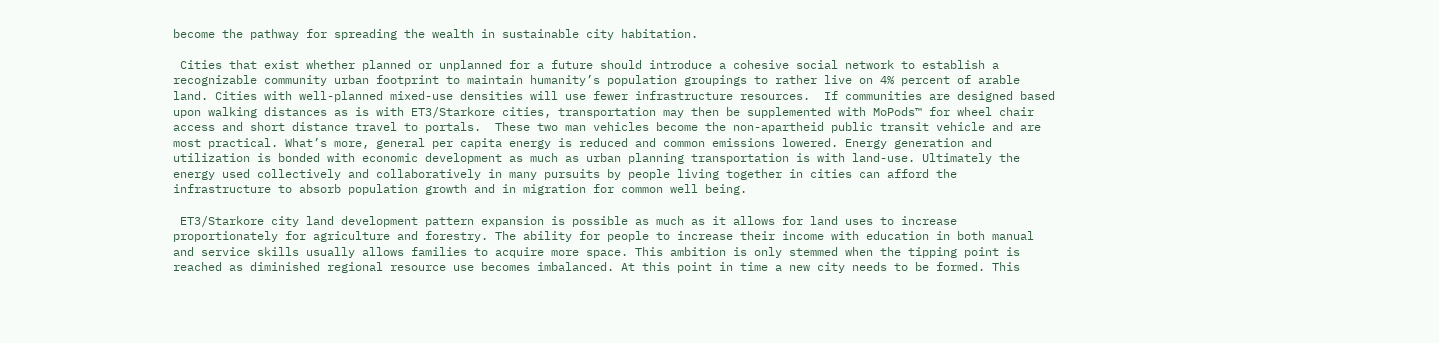become the pathway for spreading the wealth in sustainable city habitation.

 Cities that exist whether planned or unplanned for a future should introduce a cohesive social network to establish a recognizable community urban footprint to maintain humanity’s population groupings to rather live on 4% percent of arable land. Cities with well-planned mixed-use densities will use fewer infrastructure resources.  If communities are designed based upon walking distances as is with ET3/Starkore cities, transportation may then be supplemented with MoPods™ for wheel chair access and short distance travel to portals.  These two man vehicles become the non-apartheid public transit vehicle and are most practical. What’s more, general per capita energy is reduced and common emissions lowered. Energy generation and utilization is bonded with economic development as much as urban planning transportation is with land-use. Ultimately the energy used collectively and collaboratively in many pursuits by people living together in cities can afford the infrastructure to absorb population growth and in migration for common well being.

 ET3/Starkore city land development pattern expansion is possible as much as it allows for land uses to increase proportionately for agriculture and forestry. The ability for people to increase their income with education in both manual and service skills usually allows families to acquire more space. This ambition is only stemmed when the tipping point is reached as diminished regional resource use becomes imbalanced. At this point in time a new city needs to be formed. This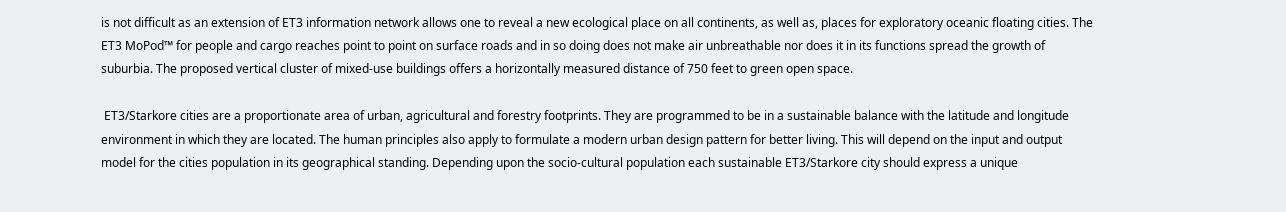is not difficult as an extension of ET3 information network allows one to reveal a new ecological place on all continents, as well as, places for exploratory oceanic floating cities. The ET3 MoPod™ for people and cargo reaches point to point on surface roads and in so doing does not make air unbreathable nor does it in its functions spread the growth of suburbia. The proposed vertical cluster of mixed-use buildings offers a horizontally measured distance of 750 feet to green open space.

 ET3/Starkore cities are a proportionate area of urban, agricultural and forestry footprints. They are programmed to be in a sustainable balance with the latitude and longitude environment in which they are located. The human principles also apply to formulate a modern urban design pattern for better living. This will depend on the input and output model for the cities population in its geographical standing. Depending upon the socio-cultural population each sustainable ET3/Starkore city should express a unique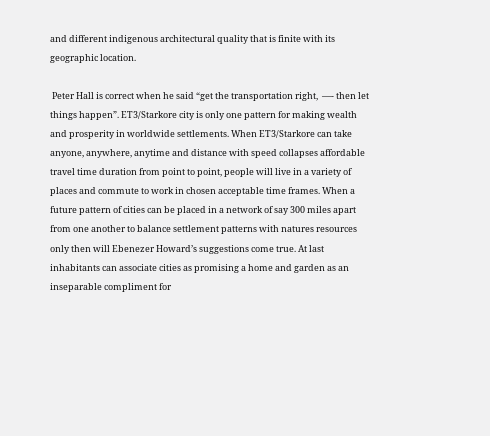and different indigenous architectural quality that is finite with its geographic location.

 Peter Hall is correct when he said “get the transportation right,  —- then let things happen”. ET3/Starkore city is only one pattern for making wealth and prosperity in worldwide settlements. When ET3/Starkore can take anyone, anywhere, anytime and distance with speed collapses affordable travel time duration from point to point, people will live in a variety of places and commute to work in chosen acceptable time frames. When a future pattern of cities can be placed in a network of say 300 miles apart from one another to balance settlement patterns with natures resources only then will Ebenezer Howard’s suggestions come true. At last inhabitants can associate cities as promising a home and garden as an inseparable compliment for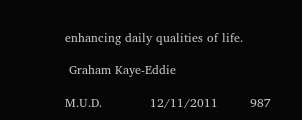enhancing daily qualities of life.

 Graham Kaye-Eddie

M.U.D.            12/11/2011        987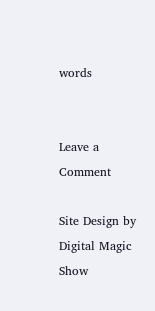words


Leave a Comment

Site Design by Digital Magic Show